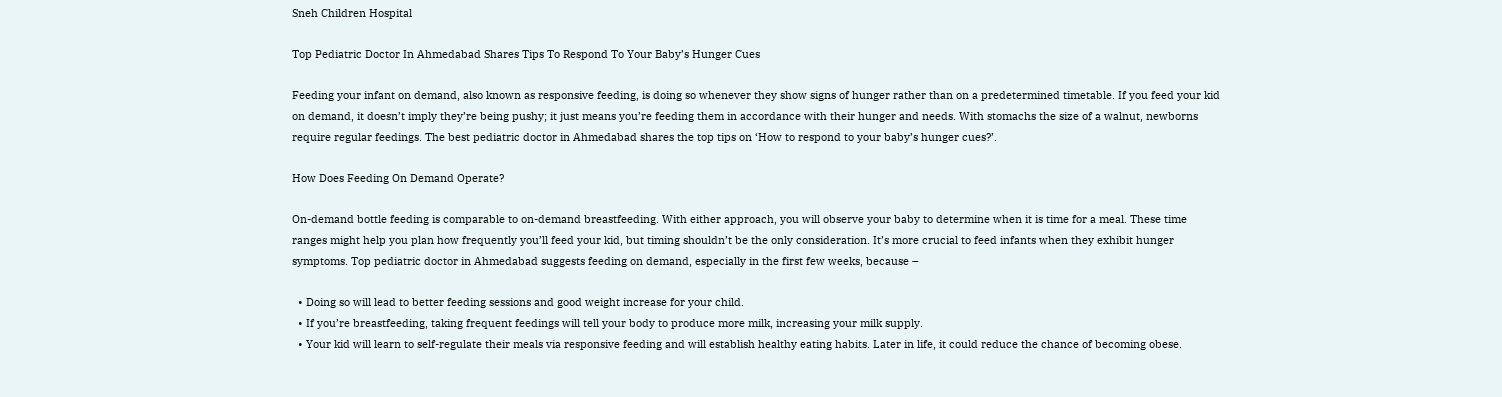Sneh Children Hospital

Top Pediatric Doctor In Ahmedabad Shares Tips To Respond To Your Baby’s Hunger Cues

Feeding your infant on demand, also known as responsive feeding, is doing so whenever they show signs of hunger rather than on a predetermined timetable. If you feed your kid on demand, it doesn’t imply they’re being pushy; it just means you’re feeding them in accordance with their hunger and needs. With stomachs the size of a walnut, newborns require regular feedings. The best pediatric doctor in Ahmedabad shares the top tips on ‘How to respond to your baby’s hunger cues?’.

How Does Feeding On Demand Operate?

On-demand bottle feeding is comparable to on-demand breastfeeding. With either approach, you will observe your baby to determine when it is time for a meal. These time ranges might help you plan how frequently you’ll feed your kid, but timing shouldn’t be the only consideration. It’s more crucial to feed infants when they exhibit hunger symptoms. Top pediatric doctor in Ahmedabad suggests feeding on demand, especially in the first few weeks, because –

  • Doing so will lead to better feeding sessions and good weight increase for your child.
  • If you’re breastfeeding, taking frequent feedings will tell your body to produce more milk, increasing your milk supply.
  • Your kid will learn to self-regulate their meals via responsive feeding and will establish healthy eating habits. Later in life, it could reduce the chance of becoming obese.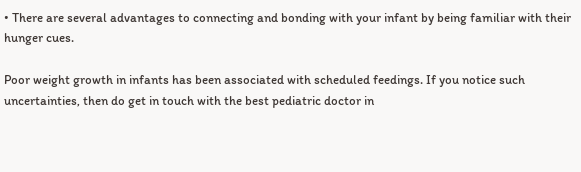• There are several advantages to connecting and bonding with your infant by being familiar with their hunger cues.

Poor weight growth in infants has been associated with scheduled feedings. If you notice such uncertainties, then do get in touch with the best pediatric doctor in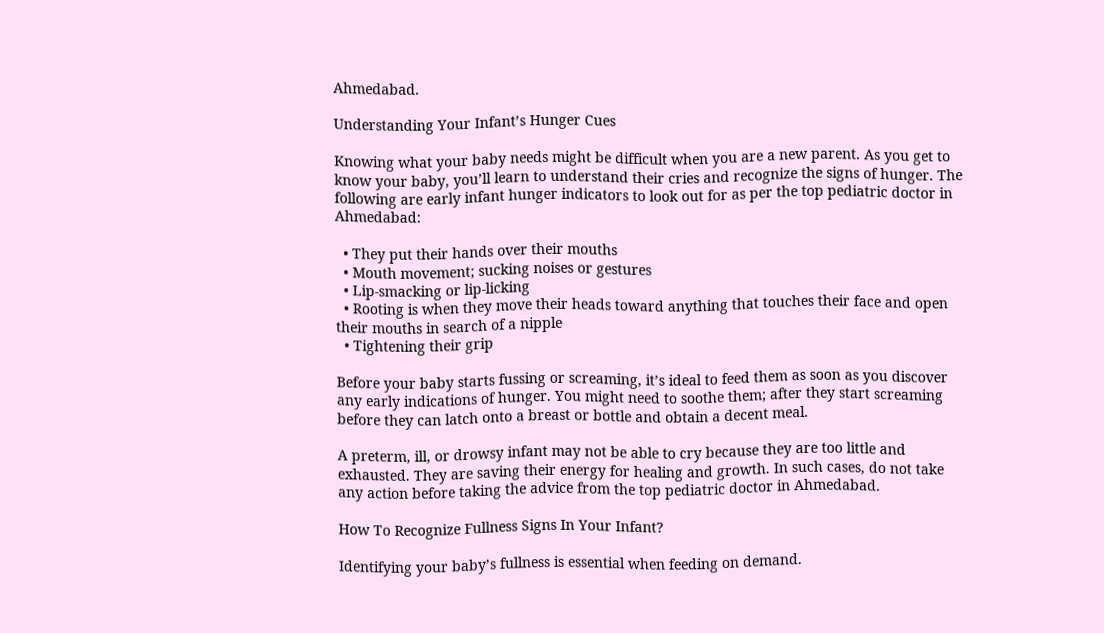Ahmedabad.

Understanding Your Infant’s Hunger Cues

Knowing what your baby needs might be difficult when you are a new parent. As you get to know your baby, you’ll learn to understand their cries and recognize the signs of hunger. The following are early infant hunger indicators to look out for as per the top pediatric doctor in Ahmedabad:

  • They put their hands over their mouths
  • Mouth movement; sucking noises or gestures
  • Lip-smacking or lip-licking
  • Rooting is when they move their heads toward anything that touches their face and open their mouths in search of a nipple
  • Tightening their grip

Before your baby starts fussing or screaming, it’s ideal to feed them as soon as you discover any early indications of hunger. You might need to soothe them; after they start screaming before they can latch onto a breast or bottle and obtain a decent meal.

A preterm, ill, or drowsy infant may not be able to cry because they are too little and exhausted. They are saving their energy for healing and growth. In such cases, do not take any action before taking the advice from the top pediatric doctor in Ahmedabad.

How To Recognize Fullness Signs In Your Infant?

Identifying your baby’s fullness is essential when feeding on demand.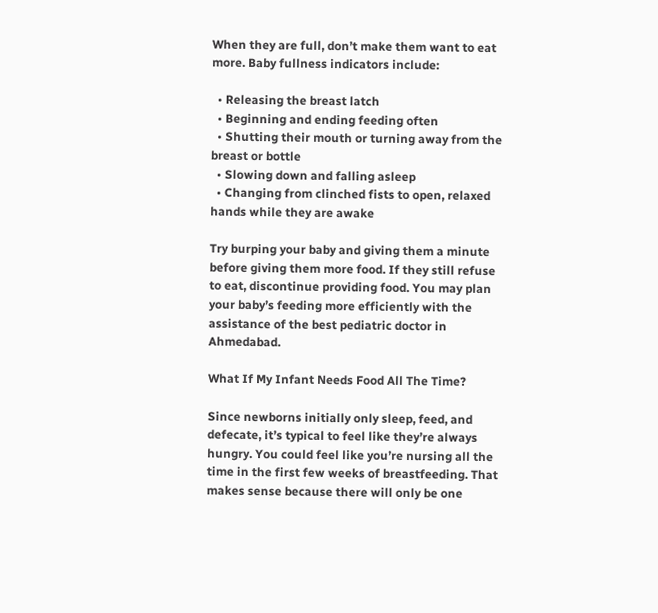When they are full, don’t make them want to eat more. Baby fullness indicators include:

  • Releasing the breast latch
  • Beginning and ending feeding often
  • Shutting their mouth or turning away from the breast or bottle
  • Slowing down and falling asleep
  • Changing from clinched fists to open, relaxed hands while they are awake

Try burping your baby and giving them a minute before giving them more food. If they still refuse to eat, discontinue providing food. You may plan your baby’s feeding more efficiently with the assistance of the best pediatric doctor in Ahmedabad.

What If My Infant Needs Food All The Time?

Since newborns initially only sleep, feed, and defecate, it’s typical to feel like they’re always hungry. You could feel like you’re nursing all the time in the first few weeks of breastfeeding. That makes sense because there will only be one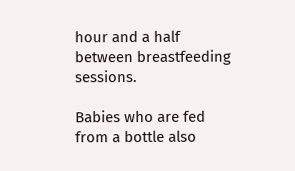hour and a half between breastfeeding sessions.

Babies who are fed from a bottle also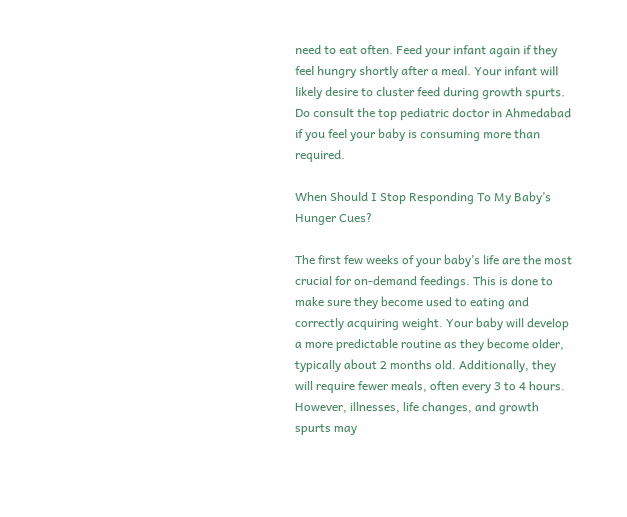need to eat often. Feed your infant again if they feel hungry shortly after a meal. Your infant will likely desire to cluster feed during growth spurts. Do consult the top pediatric doctor in Ahmedabad if you feel your baby is consuming more than required.

When Should I Stop Responding To My Baby’s Hunger Cues?

The first few weeks of your baby’s life are the most crucial for on-demand feedings. This is done to make sure they become used to eating and correctly acquiring weight. Your baby will develop a more predictable routine as they become older, typically about 2 months old. Additionally, they will require fewer meals, often every 3 to 4 hours. However, illnesses, life changes, and growth spurts may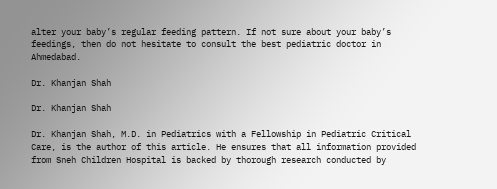alter your baby’s regular feeding pattern. If not sure about your baby’s feedings, then do not hesitate to consult the best pediatric doctor in Ahmedabad.

Dr. Khanjan Shah

Dr. Khanjan Shah

Dr. Khanjan Shah, M.D. in Pediatrics with a Fellowship in Pediatric Critical Care, is the author of this article. He ensures that all information provided from Sneh Children Hospital is backed by thorough research conducted by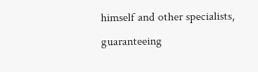himself and other specialists, guaranteeing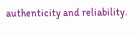authenticity and reliability.